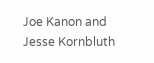Joe Kanon and Jesse Kornbluth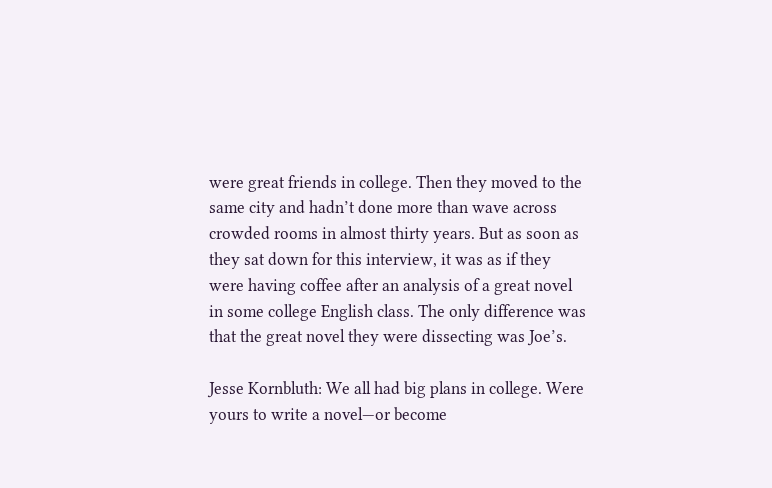were great friends in college. Then they moved to the same city and hadn’t done more than wave across crowded rooms in almost thirty years. But as soon as they sat down for this interview, it was as if they were having coffee after an analysis of a great novel in some college English class. The only difference was that the great novel they were dissecting was Joe’s.

Jesse Kornbluth: We all had big plans in college. Were yours to write a novel—or become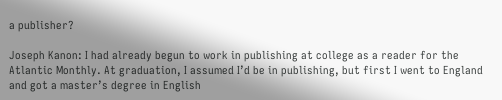a publisher?

Joseph Kanon: I had already begun to work in publishing at college as a reader for the Atlantic Monthly. At graduation, I assumed I’d be in publishing, but first I went to England and got a master’s degree in English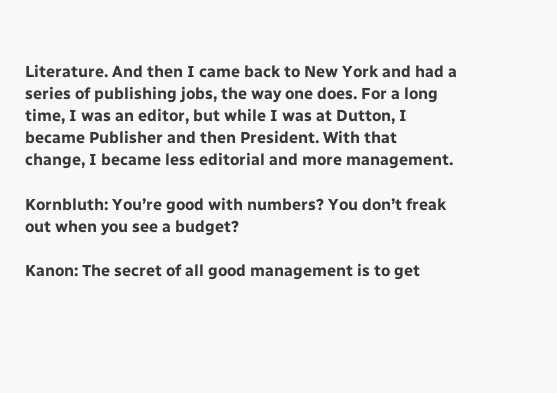Literature. And then I came back to New York and had a series of publishing jobs, the way one does. For a long time, I was an editor, but while I was at Dutton, I became Publisher and then President. With that change, I became less editorial and more management.

Kornbluth: You’re good with numbers? You don’t freak out when you see a budget?

Kanon: The secret of all good management is to get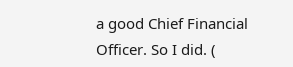a good Chief Financial Officer. So I did. (